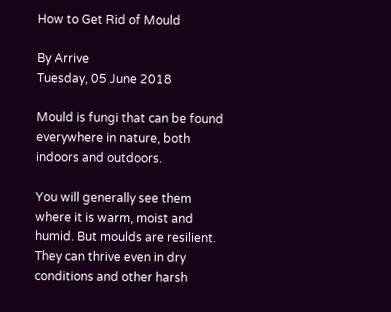How to Get Rid of Mould

By Arrive
Tuesday, 05 June 2018

Mould is fungi that can be found everywhere in nature, both indoors and outdoors.

You will generally see them where it is warm, moist and humid. But moulds are resilient. They can thrive even in dry conditions and other harsh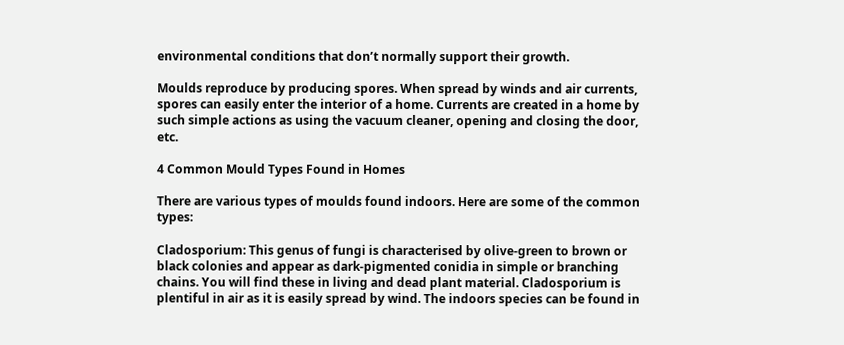environmental conditions that don’t normally support their growth.

Moulds reproduce by producing spores. When spread by winds and air currents, spores can easily enter the interior of a home. Currents are created in a home by such simple actions as using the vacuum cleaner, opening and closing the door, etc.

4 Common Mould Types Found in Homes

There are various types of moulds found indoors. Here are some of the common types:

Cladosporium: This genus of fungi is characterised by olive-green to brown or black colonies and appear as dark-pigmented conidia in simple or branching chains. You will find these in living and dead plant material. Cladosporium is plentiful in air as it is easily spread by wind. The indoors species can be found in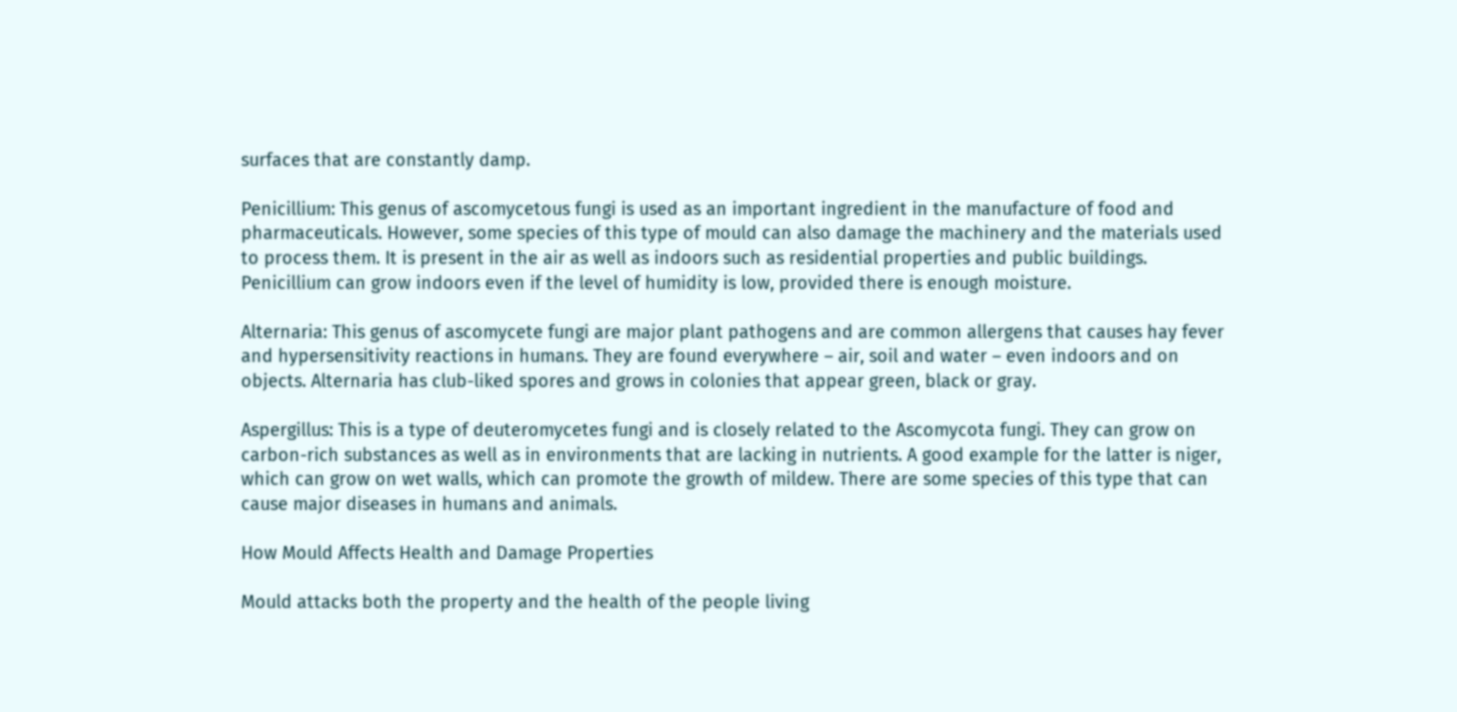surfaces that are constantly damp.

Penicillium: This genus of ascomycetous fungi is used as an important ingredient in the manufacture of food and pharmaceuticals. However, some species of this type of mould can also damage the machinery and the materials used to process them. It is present in the air as well as indoors such as residential properties and public buildings. Penicillium can grow indoors even if the level of humidity is low, provided there is enough moisture.

Alternaria: This genus of ascomycete fungi are major plant pathogens and are common allergens that causes hay fever and hypersensitivity reactions in humans. They are found everywhere – air, soil and water – even indoors and on objects. Alternaria has club-liked spores and grows in colonies that appear green, black or gray.

Aspergillus: This is a type of deuteromycetes fungi and is closely related to the Ascomycota fungi. They can grow on carbon-rich substances as well as in environments that are lacking in nutrients. A good example for the latter is niger, which can grow on wet walls, which can promote the growth of mildew. There are some species of this type that can cause major diseases in humans and animals.

How Mould Affects Health and Damage Properties

Mould attacks both the property and the health of the people living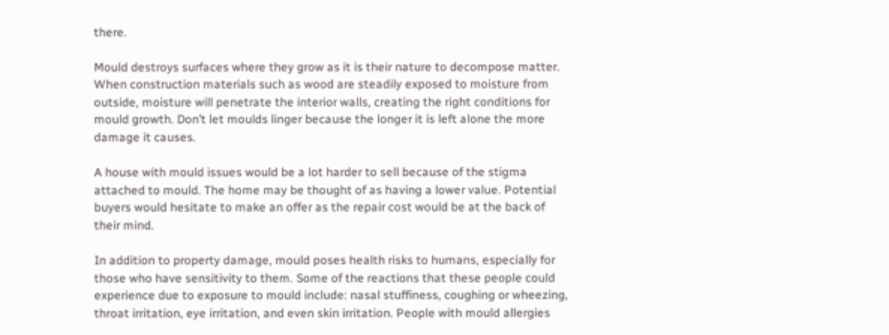there.

Mould destroys surfaces where they grow as it is their nature to decompose matter. When construction materials such as wood are steadily exposed to moisture from outside, moisture will penetrate the interior walls, creating the right conditions for mould growth. Don’t let moulds linger because the longer it is left alone the more damage it causes.

A house with mould issues would be a lot harder to sell because of the stigma attached to mould. The home may be thought of as having a lower value. Potential buyers would hesitate to make an offer as the repair cost would be at the back of their mind.

In addition to property damage, mould poses health risks to humans, especially for those who have sensitivity to them. Some of the reactions that these people could experience due to exposure to mould include: nasal stuffiness, coughing or wheezing, throat irritation, eye irritation, and even skin irritation. People with mould allergies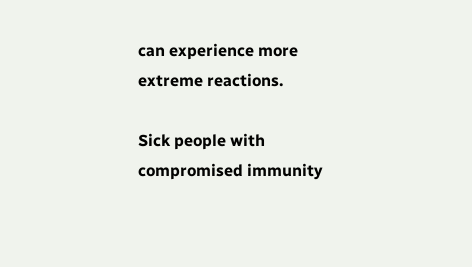can experience more extreme reactions.

Sick people with compromised immunity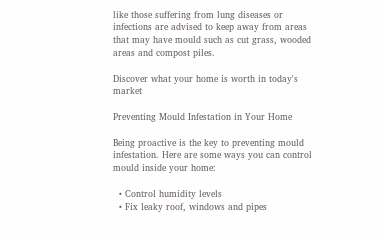like those suffering from lung diseases or infections are advised to keep away from areas that may have mould such as cut grass, wooded areas and compost piles.

Discover what your home is worth in today's market

Preventing Mould Infestation in Your Home

Being proactive is the key to preventing mould infestation. Here are some ways you can control mould inside your home:

  • Control humidity levels
  • Fix leaky roof, windows and pipes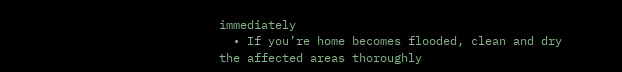immediately
  • If you’re home becomes flooded, clean and dry the affected areas thoroughly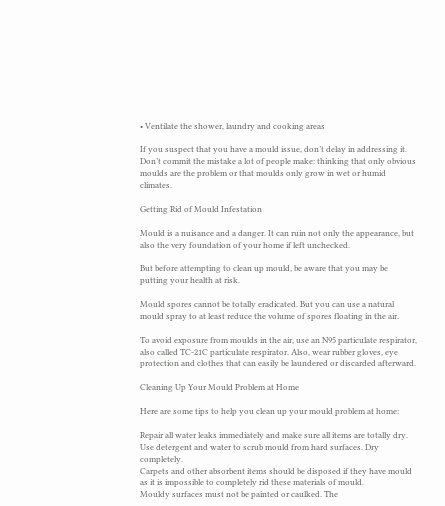• Ventilate the shower, laundry and cooking areas

If you suspect that you have a mould issue, don’t delay in addressing it. Don’t commit the mistake a lot of people make: thinking that only obvious moulds are the problem or that moulds only grow in wet or humid climates.

Getting Rid of Mould Infestation

Mould is a nuisance and a danger. It can ruin not only the appearance, but also the very foundation of your home if left unchecked.

But before attempting to clean up mould, be aware that you may be putting your health at risk.

Mould spores cannot be totally eradicated. But you can use a natural mould spray to at least reduce the volume of spores floating in the air.

To avoid exposure from moulds in the air, use an N95 particulate respirator, also called TC-21C particulate respirator. Also, wear rubber gloves, eye protection and clothes that can easily be laundered or discarded afterward.

Cleaning Up Your Mould Problem at Home

Here are some tips to help you clean up your mould problem at home:

Repair all water leaks immediately and make sure all items are totally dry.
Use detergent and water to scrub mould from hard surfaces. Dry completely.
Carpets and other absorbent items should be disposed if they have mould as it is impossible to completely rid these materials of mould.
Mouldy surfaces must not be painted or caulked. The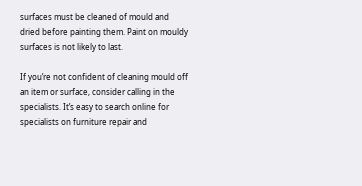surfaces must be cleaned of mould and dried before painting them. Paint on mouldy surfaces is not likely to last.

If you’re not confident of cleaning mould off an item or surface, consider calling in the specialists. It’s easy to search online for specialists on furniture repair and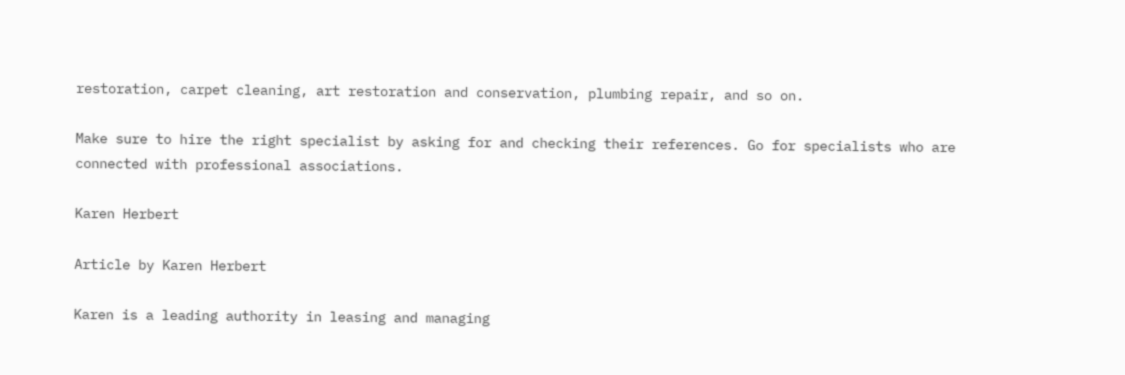restoration, carpet cleaning, art restoration and conservation, plumbing repair, and so on.

Make sure to hire the right specialist by asking for and checking their references. Go for specialists who are connected with professional associations.

Karen Herbert

Article by Karen Herbert

Karen is a leading authority in leasing and managing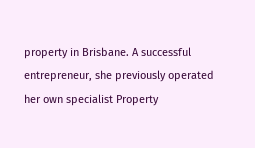property in Brisbane. A successful entrepreneur, she previously operated her own specialist Property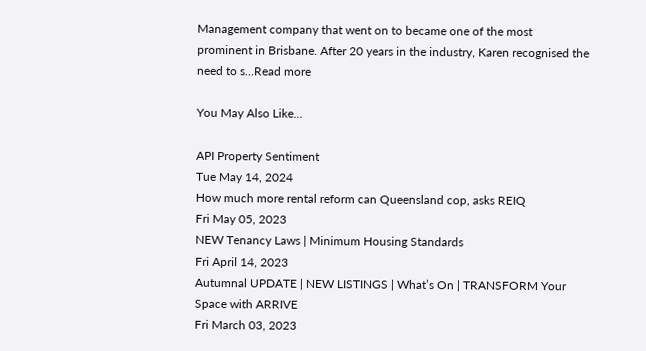Management company that went on to became one of the most prominent in Brisbane. After 20 years in the industry, Karen recognised the need to s...Read more

You May Also Like...

API Property Sentiment
Tue May 14, 2024
How much more rental reform can Queensland cop, asks REIQ
Fri May 05, 2023
NEW Tenancy Laws | Minimum Housing Standards
Fri April 14, 2023
Autumnal UPDATE | NEW LISTINGS | What’s On | TRANSFORM Your Space with ARRIVE
Fri March 03, 2023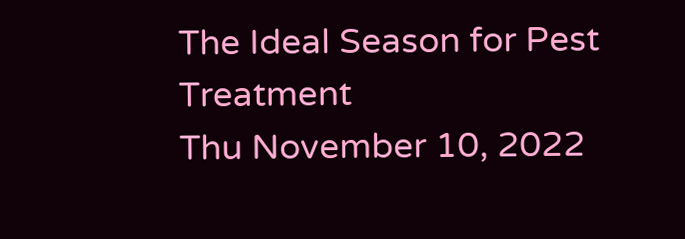The Ideal Season for Pest Treatment
Thu November 10, 2022